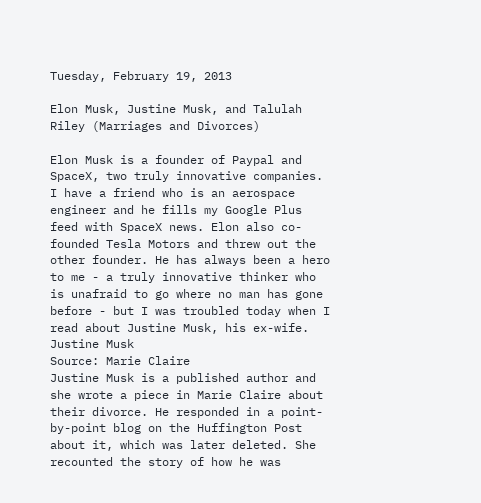Tuesday, February 19, 2013

Elon Musk, Justine Musk, and Talulah Riley (Marriages and Divorces)

Elon Musk is a founder of Paypal and SpaceX, two truly innovative companies. I have a friend who is an aerospace engineer and he fills my Google Plus feed with SpaceX news. Elon also co-founded Tesla Motors and threw out the other founder. He has always been a hero to me - a truly innovative thinker who is unafraid to go where no man has gone before - but I was troubled today when I read about Justine Musk, his ex-wife.
Justine Musk
Source: Marie Claire
Justine Musk is a published author and she wrote a piece in Marie Claire about their divorce. He responded in a point-by-point blog on the Huffington Post about it, which was later deleted. She recounted the story of how he was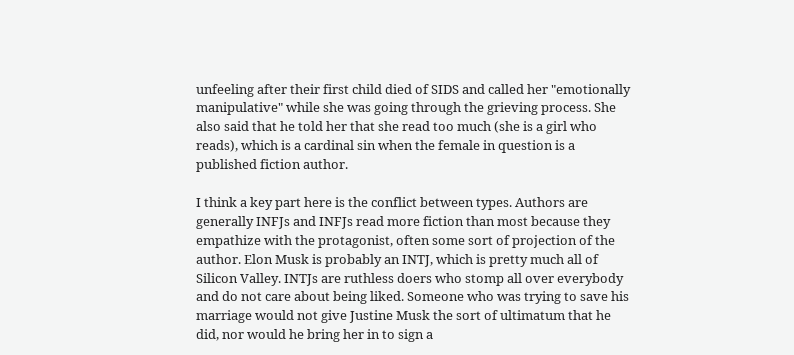unfeeling after their first child died of SIDS and called her "emotionally manipulative" while she was going through the grieving process. She also said that he told her that she read too much (she is a girl who reads), which is a cardinal sin when the female in question is a published fiction author.

I think a key part here is the conflict between types. Authors are generally INFJs and INFJs read more fiction than most because they empathize with the protagonist, often some sort of projection of the author. Elon Musk is probably an INTJ, which is pretty much all of Silicon Valley. INTJs are ruthless doers who stomp all over everybody and do not care about being liked. Someone who was trying to save his marriage would not give Justine Musk the sort of ultimatum that he did, nor would he bring her in to sign a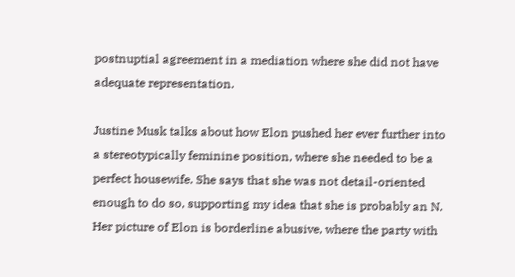postnuptial agreement in a mediation where she did not have adequate representation.

Justine Musk talks about how Elon pushed her ever further into a stereotypically feminine position, where she needed to be a perfect housewife. She says that she was not detail-oriented enough to do so, supporting my idea that she is probably an N. Her picture of Elon is borderline abusive, where the party with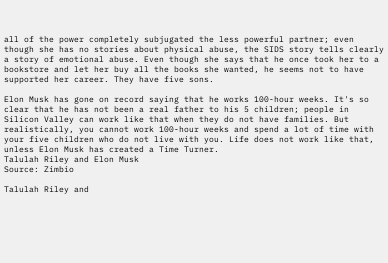all of the power completely subjugated the less powerful partner; even though she has no stories about physical abuse, the SIDS story tells clearly a story of emotional abuse. Even though she says that he once took her to a bookstore and let her buy all the books she wanted, he seems not to have supported her career. They have five sons.

Elon Musk has gone on record saying that he works 100-hour weeks. It's so clear that he has not been a real father to his 5 children; people in Silicon Valley can work like that when they do not have families. But realistically, you cannot work 100-hour weeks and spend a lot of time with your five children who do not live with you. Life does not work like that, unless Elon Musk has created a Time Turner.
Talulah Riley and Elon Musk
Source: Zimbio

Talulah Riley and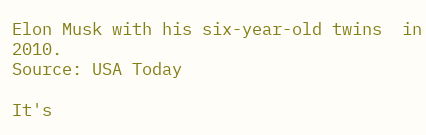Elon Musk with his six-year-old twins  in 2010.
Source: USA Today

It's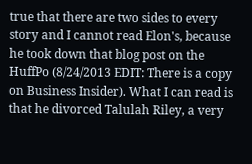true that there are two sides to every story and I cannot read Elon's, because he took down that blog post on the HuffPo (8/24/2013 EDIT: There is a copy on Business Insider). What I can read is that he divorced Talulah Riley, a very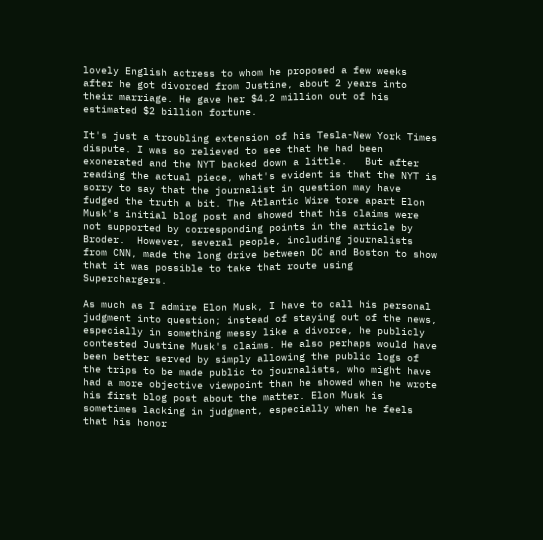lovely English actress to whom he proposed a few weeks after he got divorced from Justine, about 2 years into their marriage. He gave her $4.2 million out of his estimated $2 billion fortune.

It's just a troubling extension of his Tesla-New York Times dispute. I was so relieved to see that he had been exonerated and the NYT backed down a little.   But after reading the actual piece, what's evident is that the NYT is sorry to say that the journalist in question may have fudged the truth a bit. The Atlantic Wire tore apart Elon Musk's initial blog post and showed that his claims were not supported by corresponding points in the article by Broder.  However, several people, including journalists from CNN, made the long drive between DC and Boston to show that it was possible to take that route using Superchargers.

As much as I admire Elon Musk, I have to call his personal judgment into question; instead of staying out of the news, especially in something messy like a divorce, he publicly contested Justine Musk's claims. He also perhaps would have been better served by simply allowing the public logs of the trips to be made public to journalists, who might have had a more objective viewpoint than he showed when he wrote his first blog post about the matter. Elon Musk is sometimes lacking in judgment, especially when he feels that his honor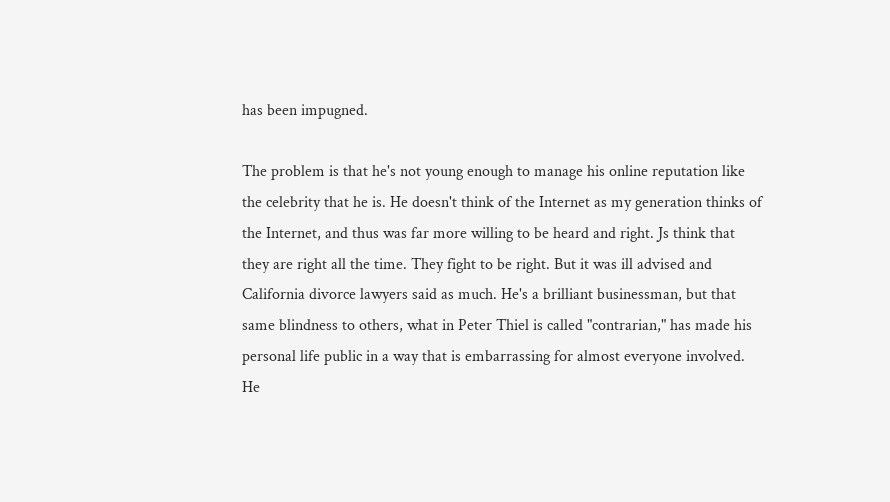has been impugned.

The problem is that he's not young enough to manage his online reputation like the celebrity that he is. He doesn't think of the Internet as my generation thinks of the Internet, and thus was far more willing to be heard and right. Js think that they are right all the time. They fight to be right. But it was ill advised and California divorce lawyers said as much. He's a brilliant businessman, but that same blindness to others, what in Peter Thiel is called "contrarian," has made his personal life public in a way that is embarrassing for almost everyone involved. He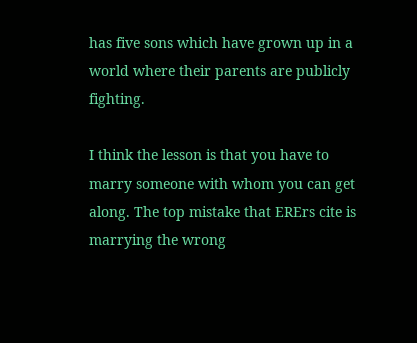has five sons which have grown up in a world where their parents are publicly fighting.

I think the lesson is that you have to marry someone with whom you can get along. The top mistake that ERErs cite is marrying the wrong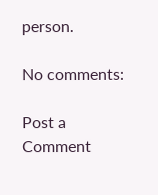person.

No comments:

Post a Comment